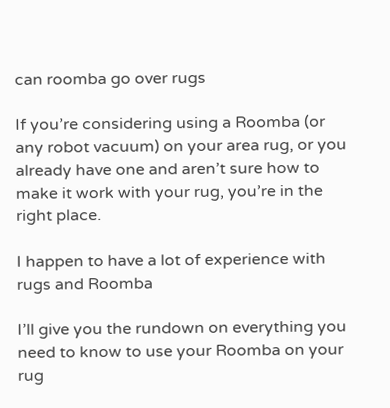can roomba go over rugs

If you’re considering using a Roomba (or any robot vacuum) on your area rug, or you already have one and aren’t sure how to make it work with your rug, you’re in the right place.

I happen to have a lot of experience with rugs and Roomba

I’ll give you the rundown on everything you need to know to use your Roomba on your rug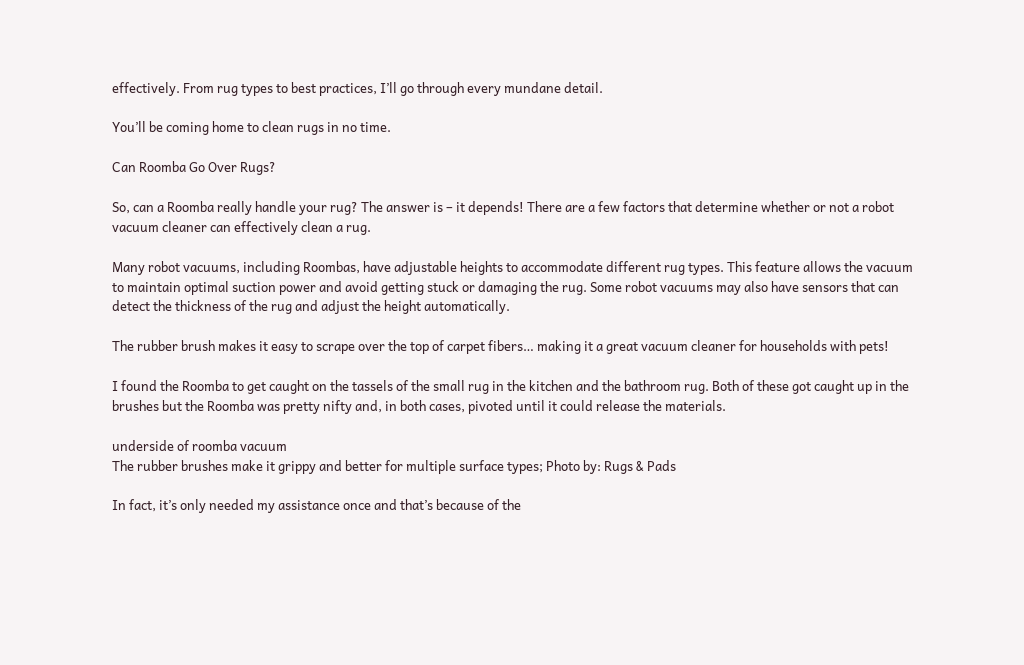effectively. From rug types to best practices, I’ll go through every mundane detail.

You’ll be coming home to clean rugs in no time.

Can Roomba Go Over Rugs?

So, can a Roomba really handle your rug? The answer is – it depends! There are a few factors that determine whether or not a robot vacuum cleaner can effectively clean a rug.

Many robot vacuums, including Roombas, have adjustable heights to accommodate different rug types. This feature allows the vacuum to maintain optimal suction power and avoid getting stuck or damaging the rug. Some robot vacuums may also have sensors that can detect the thickness of the rug and adjust the height automatically.

The rubber brush makes it easy to scrape over the top of carpet fibers… making it a great vacuum cleaner for households with pets!

I found the Roomba to get caught on the tassels of the small rug in the kitchen and the bathroom rug. Both of these got caught up in the brushes but the Roomba was pretty nifty and, in both cases, pivoted until it could release the materials.

underside of roomba vacuum
The rubber brushes make it grippy and better for multiple surface types; Photo by: Rugs & Pads

In fact, it’s only needed my assistance once and that’s because of the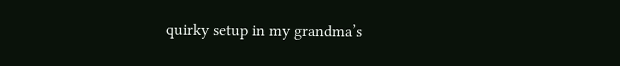quirky setup in my grandma’s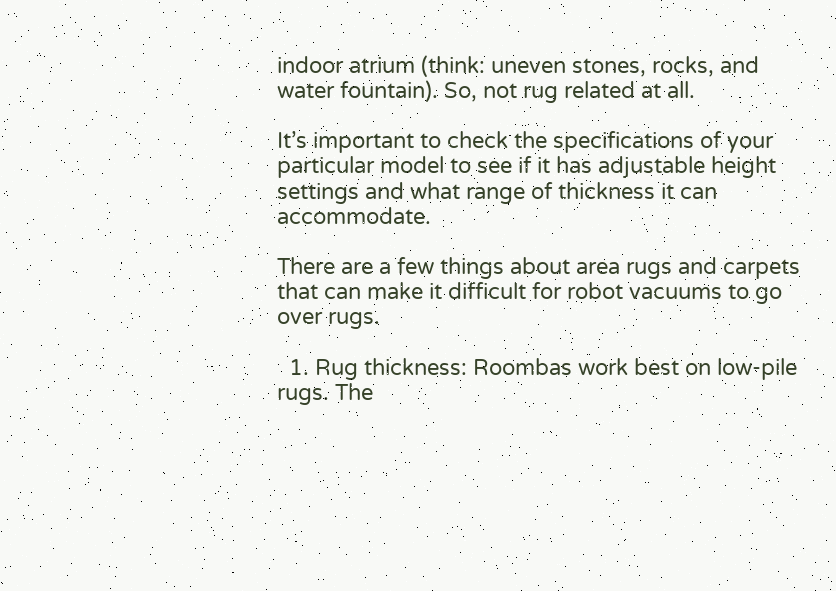indoor atrium (think: uneven stones, rocks, and water fountain). So, not rug related at all.

It’s important to check the specifications of your particular model to see if it has adjustable height settings and what range of thickness it can accommodate.

There are a few things about area rugs and carpets that can make it difficult for robot vacuums to go over rugs.

  1. Rug thickness: Roombas work best on low-pile rugs. The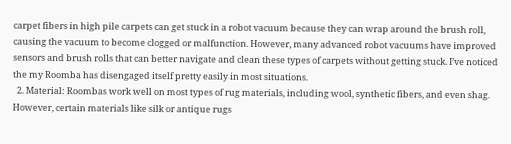carpet fibers in high pile carpets can get stuck in a robot vacuum because they can wrap around the brush roll, causing the vacuum to become clogged or malfunction. However, many advanced robot vacuums have improved sensors and brush rolls that can better navigate and clean these types of carpets without getting stuck. I’ve noticed the my Roomba has disengaged itself pretty easily in most situations.
  2. Material: Roombas work well on most types of rug materials, including wool, synthetic fibers, and even shag. However, certain materials like silk or antique rugs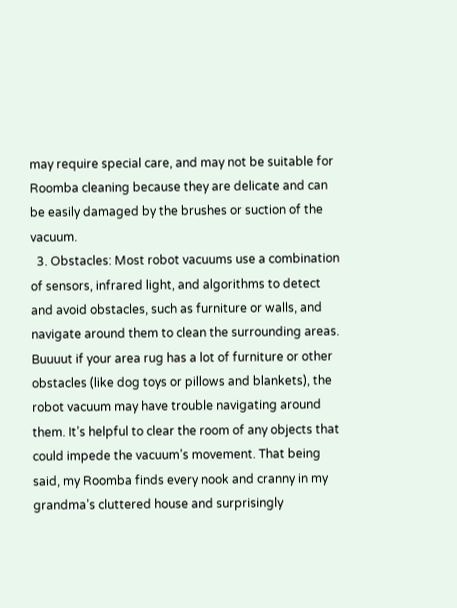may require special care, and may not be suitable for Roomba cleaning because they are delicate and can be easily damaged by the brushes or suction of the vacuum.
  3. Obstacles: Most robot vacuums use a combination of sensors, infrared light, and algorithms to detect and avoid obstacles, such as furniture or walls, and navigate around them to clean the surrounding areas. Buuuut if your area rug has a lot of furniture or other obstacles (like dog toys or pillows and blankets), the robot vacuum may have trouble navigating around them. It’s helpful to clear the room of any objects that could impede the vacuum’s movement. That being said, my Roomba finds every nook and cranny in my grandma’s cluttered house and surprisingly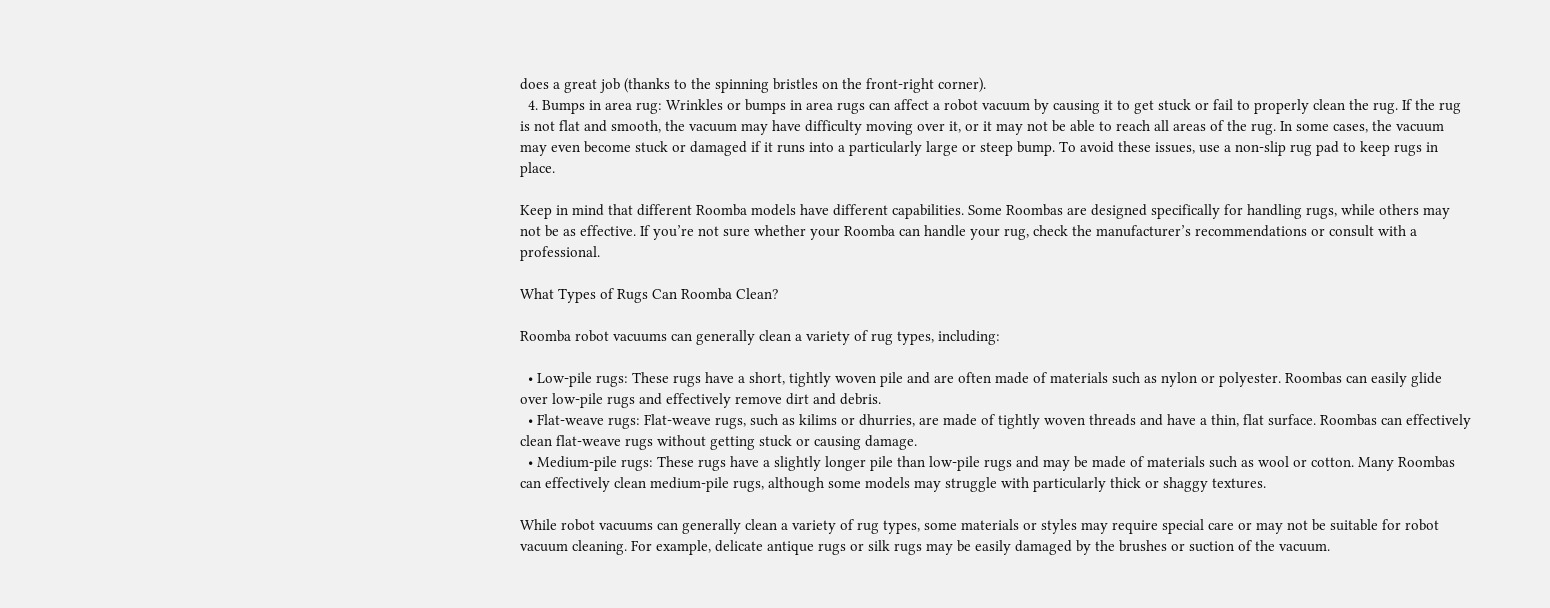does a great job (thanks to the spinning bristles on the front-right corner).
  4. Bumps in area rug: Wrinkles or bumps in area rugs can affect a robot vacuum by causing it to get stuck or fail to properly clean the rug. If the rug is not flat and smooth, the vacuum may have difficulty moving over it, or it may not be able to reach all areas of the rug. In some cases, the vacuum may even become stuck or damaged if it runs into a particularly large or steep bump. To avoid these issues, use a non-slip rug pad to keep rugs in place.

Keep in mind that different Roomba models have different capabilities. Some Roombas are designed specifically for handling rugs, while others may not be as effective. If you’re not sure whether your Roomba can handle your rug, check the manufacturer’s recommendations or consult with a professional.

What Types of Rugs Can Roomba Clean?

Roomba robot vacuums can generally clean a variety of rug types, including:

  • Low-pile rugs: These rugs have a short, tightly woven pile and are often made of materials such as nylon or polyester. Roombas can easily glide over low-pile rugs and effectively remove dirt and debris.
  • Flat-weave rugs: Flat-weave rugs, such as kilims or dhurries, are made of tightly woven threads and have a thin, flat surface. Roombas can effectively clean flat-weave rugs without getting stuck or causing damage.
  • Medium-pile rugs: These rugs have a slightly longer pile than low-pile rugs and may be made of materials such as wool or cotton. Many Roombas can effectively clean medium-pile rugs, although some models may struggle with particularly thick or shaggy textures.

While robot vacuums can generally clean a variety of rug types, some materials or styles may require special care or may not be suitable for robot vacuum cleaning. For example, delicate antique rugs or silk rugs may be easily damaged by the brushes or suction of the vacuum.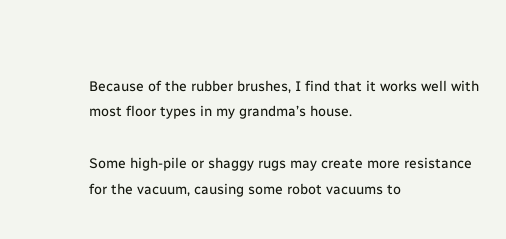Because of the rubber brushes, I find that it works well with most floor types in my grandma’s house.

Some high-pile or shaggy rugs may create more resistance for the vacuum, causing some robot vacuums to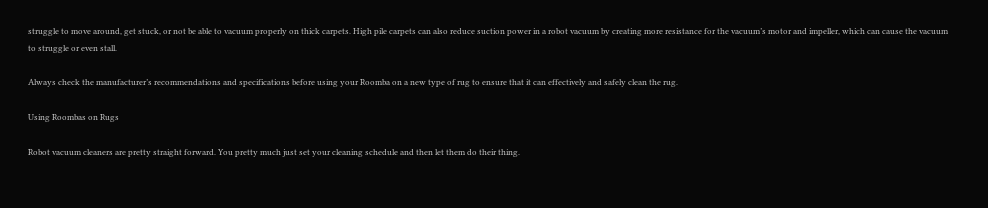struggle to move around, get stuck, or not be able to vacuum properly on thick carpets. High pile carpets can also reduce suction power in a robot vacuum by creating more resistance for the vacuum’s motor and impeller, which can cause the vacuum to struggle or even stall.

Always check the manufacturer’s recommendations and specifications before using your Roomba on a new type of rug to ensure that it can effectively and safely clean the rug.

Using Roombas on Rugs

Robot vacuum cleaners are pretty straight forward. You pretty much just set your cleaning schedule and then let them do their thing.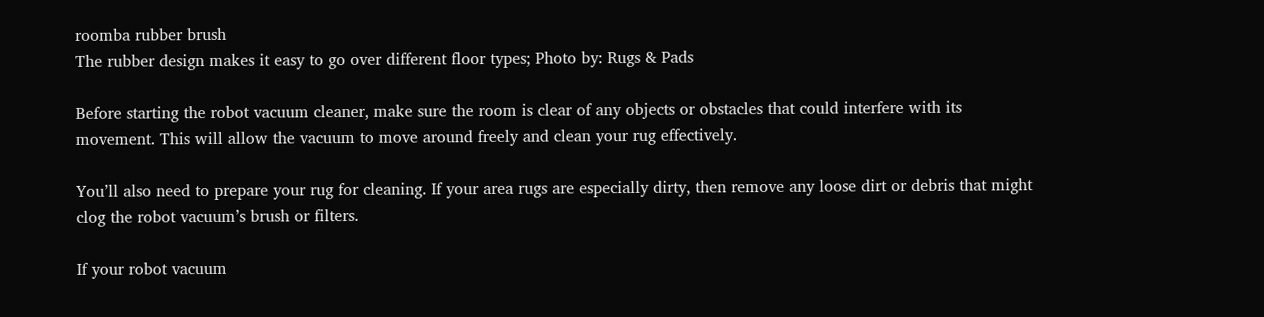roomba rubber brush
The rubber design makes it easy to go over different floor types; Photo by: Rugs & Pads

Before starting the robot vacuum cleaner, make sure the room is clear of any objects or obstacles that could interfere with its movement. This will allow the vacuum to move around freely and clean your rug effectively.

You’ll also need to prepare your rug for cleaning. If your area rugs are especially dirty, then remove any loose dirt or debris that might clog the robot vacuum’s brush or filters.

If your robot vacuum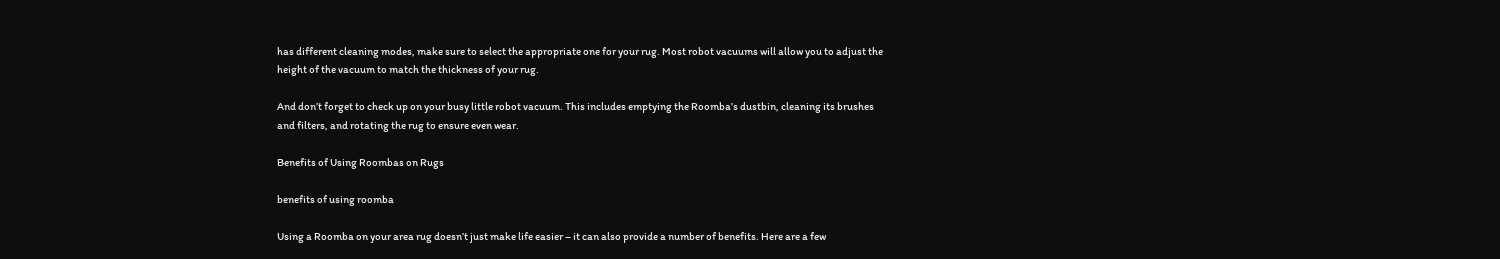has different cleaning modes, make sure to select the appropriate one for your rug. Most robot vacuums will allow you to adjust the height of the vacuum to match the thickness of your rug.

And don’t forget to check up on your busy little robot vacuum. This includes emptying the Roomba’s dustbin, cleaning its brushes and filters, and rotating the rug to ensure even wear.

Benefits of Using Roombas on Rugs

benefits of using roomba

Using a Roomba on your area rug doesn’t just make life easier – it can also provide a number of benefits. Here are a few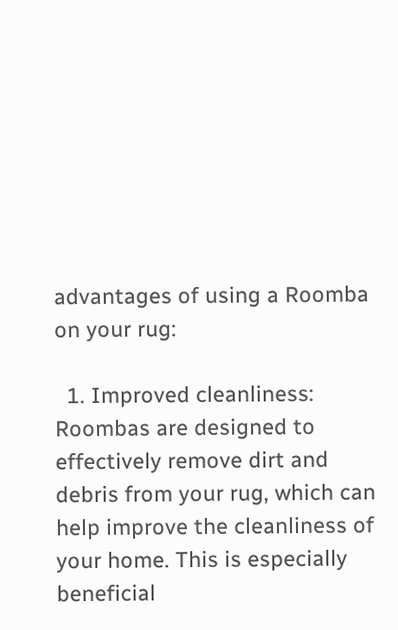advantages of using a Roomba on your rug:

  1. Improved cleanliness: Roombas are designed to effectively remove dirt and debris from your rug, which can help improve the cleanliness of your home. This is especially beneficial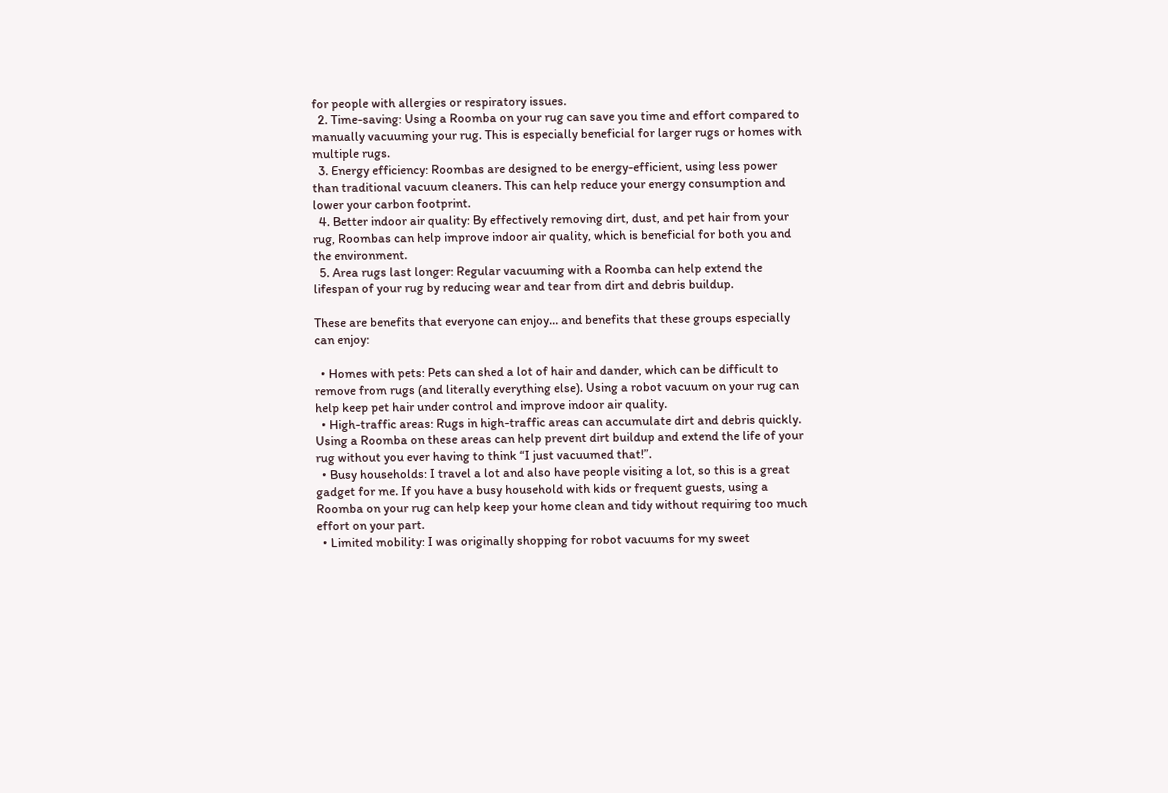for people with allergies or respiratory issues.
  2. Time-saving: Using a Roomba on your rug can save you time and effort compared to manually vacuuming your rug. This is especially beneficial for larger rugs or homes with multiple rugs.
  3. Energy efficiency: Roombas are designed to be energy-efficient, using less power than traditional vacuum cleaners. This can help reduce your energy consumption and lower your carbon footprint.
  4. Better indoor air quality: By effectively removing dirt, dust, and pet hair from your rug, Roombas can help improve indoor air quality, which is beneficial for both you and the environment.
  5. Area rugs last longer: Regular vacuuming with a Roomba can help extend the lifespan of your rug by reducing wear and tear from dirt and debris buildup.

These are benefits that everyone can enjoy… and benefits that these groups especially can enjoy:

  • Homes with pets: Pets can shed a lot of hair and dander, which can be difficult to remove from rugs (and literally everything else). Using a robot vacuum on your rug can help keep pet hair under control and improve indoor air quality.
  • High-traffic areas: Rugs in high-traffic areas can accumulate dirt and debris quickly. Using a Roomba on these areas can help prevent dirt buildup and extend the life of your rug without you ever having to think “I just vacuumed that!”.
  • Busy households: I travel a lot and also have people visiting a lot, so this is a great gadget for me. If you have a busy household with kids or frequent guests, using a Roomba on your rug can help keep your home clean and tidy without requiring too much effort on your part.
  • Limited mobility: I was originally shopping for robot vacuums for my sweet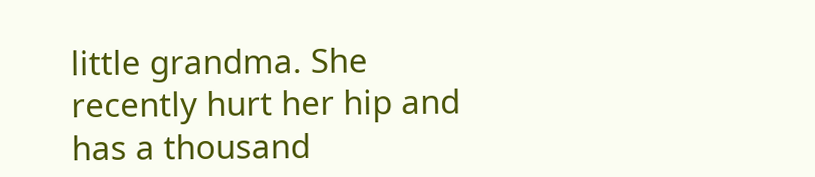little grandma. She recently hurt her hip and has a thousand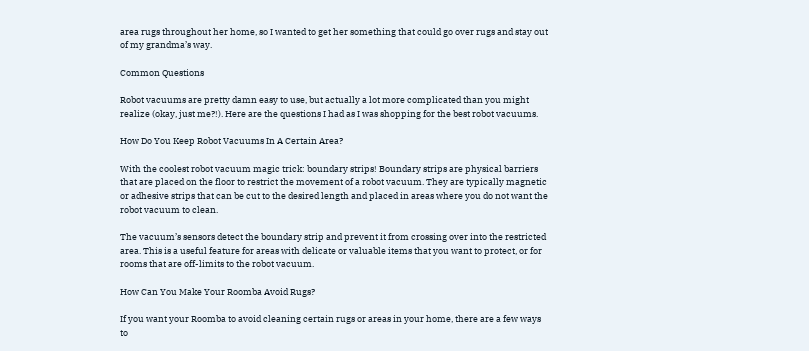area rugs throughout her home, so I wanted to get her something that could go over rugs and stay out of my grandma’s way.

Common Questions

Robot vacuums are pretty damn easy to use, but actually a lot more complicated than you might realize (okay, just me?!). Here are the questions I had as I was shopping for the best robot vacuums.

How Do You Keep Robot Vacuums In A Certain Area?

With the coolest robot vacuum magic trick: boundary strips! Boundary strips are physical barriers that are placed on the floor to restrict the movement of a robot vacuum. They are typically magnetic or adhesive strips that can be cut to the desired length and placed in areas where you do not want the robot vacuum to clean.

The vacuum’s sensors detect the boundary strip and prevent it from crossing over into the restricted area. This is a useful feature for areas with delicate or valuable items that you want to protect, or for rooms that are off-limits to the robot vacuum.

How Can You Make Your Roomba Avoid Rugs?

If you want your Roomba to avoid cleaning certain rugs or areas in your home, there are a few ways to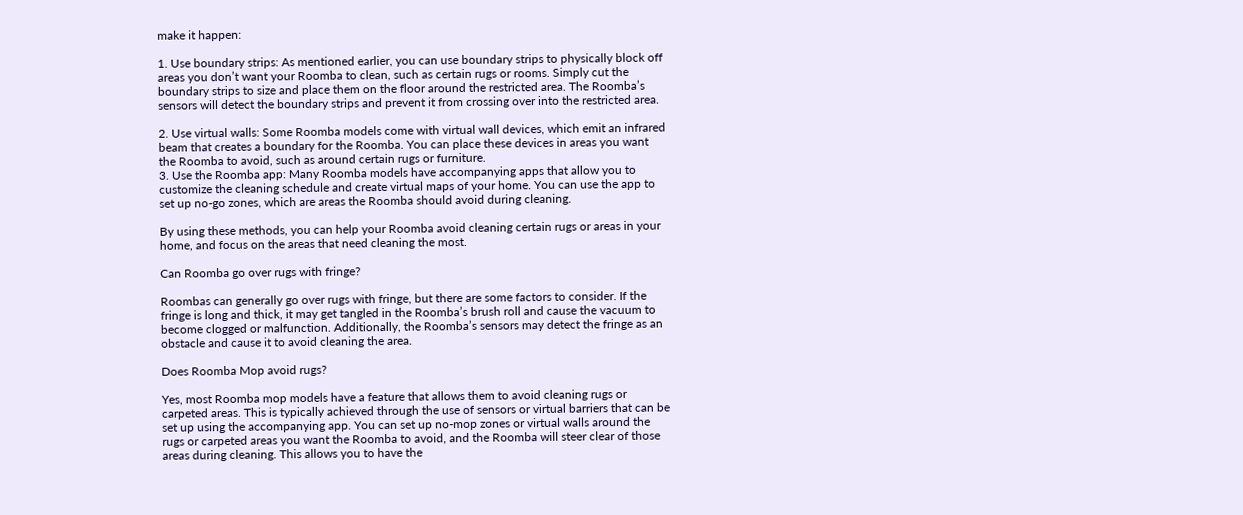make it happen:

1. Use boundary strips: As mentioned earlier, you can use boundary strips to physically block off areas you don’t want your Roomba to clean, such as certain rugs or rooms. Simply cut the boundary strips to size and place them on the floor around the restricted area. The Roomba’s sensors will detect the boundary strips and prevent it from crossing over into the restricted area.

2. Use virtual walls: Some Roomba models come with virtual wall devices, which emit an infrared beam that creates a boundary for the Roomba. You can place these devices in areas you want the Roomba to avoid, such as around certain rugs or furniture.
3. Use the Roomba app: Many Roomba models have accompanying apps that allow you to customize the cleaning schedule and create virtual maps of your home. You can use the app to set up no-go zones, which are areas the Roomba should avoid during cleaning.

By using these methods, you can help your Roomba avoid cleaning certain rugs or areas in your home, and focus on the areas that need cleaning the most.

Can Roomba go over rugs with fringe?

Roombas can generally go over rugs with fringe, but there are some factors to consider. If the fringe is long and thick, it may get tangled in the Roomba’s brush roll and cause the vacuum to become clogged or malfunction. Additionally, the Roomba’s sensors may detect the fringe as an obstacle and cause it to avoid cleaning the area.

Does Roomba Mop avoid rugs?

Yes, most Roomba mop models have a feature that allows them to avoid cleaning rugs or carpeted areas. This is typically achieved through the use of sensors or virtual barriers that can be set up using the accompanying app. You can set up no-mop zones or virtual walls around the rugs or carpeted areas you want the Roomba to avoid, and the Roomba will steer clear of those areas during cleaning. This allows you to have the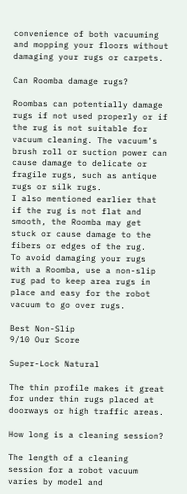convenience of both vacuuming and mopping your floors without damaging your rugs or carpets.

Can Roomba damage rugs?

Roombas can potentially damage rugs if not used properly or if the rug is not suitable for vacuum cleaning. The vacuum’s brush roll or suction power can cause damage to delicate or fragile rugs, such as antique rugs or silk rugs.
I also mentioned earlier that if the rug is not flat and smooth, the Roomba may get stuck or cause damage to the fibers or edges of the rug.
To avoid damaging your rugs with a Roomba, use a non-slip rug pad to keep area rugs in place and easy for the robot vacuum to go over rugs.

Best Non-Slip
9/10 Our Score

Super-Lock Natural

The thin profile makes it great for under thin rugs placed at doorways or high traffic areas.

How long is a cleaning session?

The length of a cleaning session for a robot vacuum varies by model and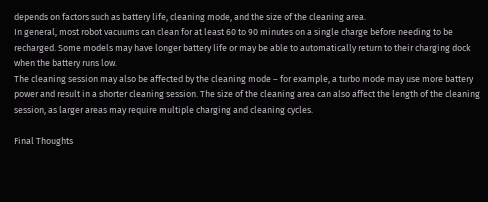depends on factors such as battery life, cleaning mode, and the size of the cleaning area.
In general, most robot vacuums can clean for at least 60 to 90 minutes on a single charge before needing to be recharged. Some models may have longer battery life or may be able to automatically return to their charging dock when the battery runs low.
The cleaning session may also be affected by the cleaning mode – for example, a turbo mode may use more battery power and result in a shorter cleaning session. The size of the cleaning area can also affect the length of the cleaning session, as larger areas may require multiple charging and cleaning cycles.

Final Thoughts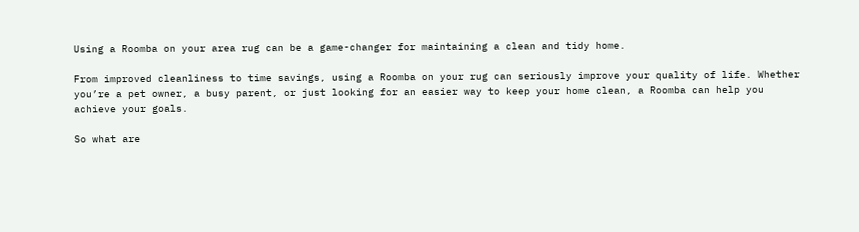Using a Roomba on your area rug can be a game-changer for maintaining a clean and tidy home.

From improved cleanliness to time savings, using a Roomba on your rug can seriously improve your quality of life. Whether you’re a pet owner, a busy parent, or just looking for an easier way to keep your home clean, a Roomba can help you achieve your goals.

So what are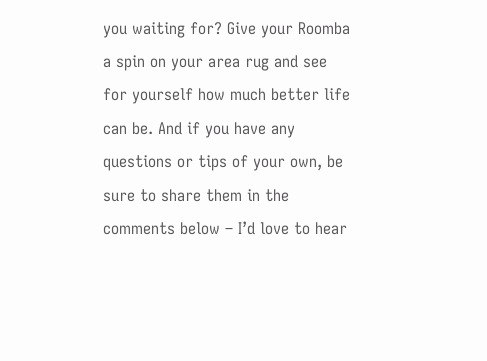you waiting for? Give your Roomba a spin on your area rug and see for yourself how much better life can be. And if you have any questions or tips of your own, be sure to share them in the comments below – I’d love to hear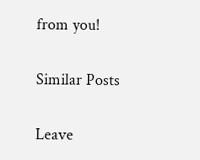from you!

Similar Posts

Leave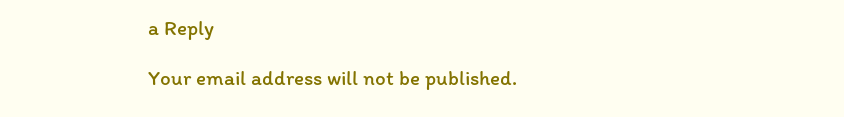a Reply

Your email address will not be published.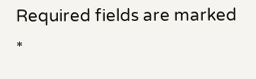Required fields are marked *